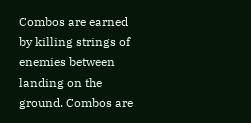Combos are earned by killing strings of enemies between landing on the ground. Combos are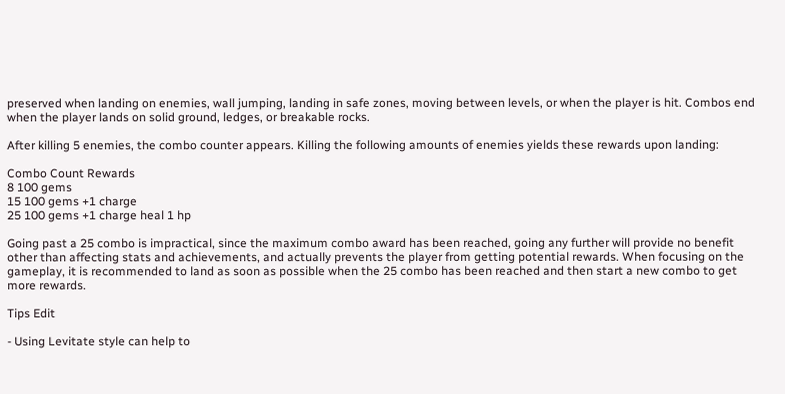preserved when landing on enemies, wall jumping, landing in safe zones, moving between levels, or when the player is hit. Combos end when the player lands on solid ground, ledges, or breakable rocks.

After killing 5 enemies, the combo counter appears. Killing the following amounts of enemies yields these rewards upon landing:

Combo Count Rewards
8 100 gems
15 100 gems +1 charge
25 100 gems +1 charge heal 1 hp

Going past a 25 combo is impractical, since the maximum combo award has been reached, going any further will provide no benefit other than affecting stats and achievements, and actually prevents the player from getting potential rewards. When focusing on the gameplay, it is recommended to land as soon as possible when the 25 combo has been reached and then start a new combo to get more rewards.

Tips Edit

- Using Levitate style can help to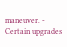maneuver. - Certain upgrades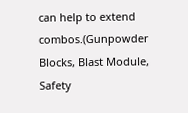can help to extend combos.(Gunpowder Blocks, Blast Module, Safety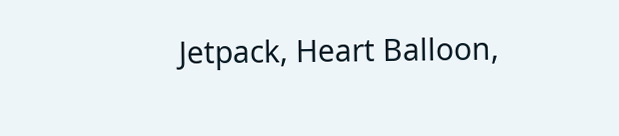Jetpack, Heart Balloon,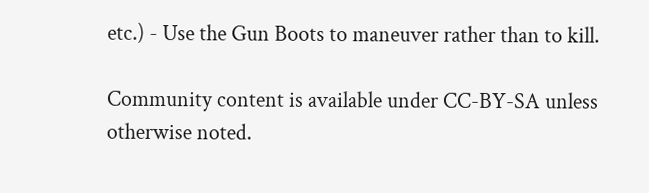etc.) - Use the Gun Boots to maneuver rather than to kill.

Community content is available under CC-BY-SA unless otherwise noted.